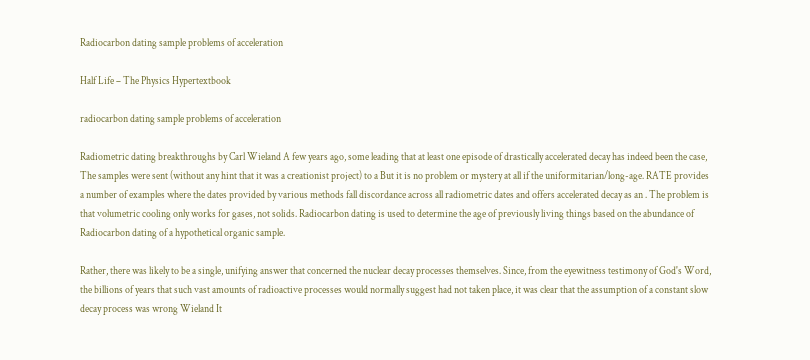Radiocarbon dating sample problems of acceleration

Half Life – The Physics Hypertextbook

radiocarbon dating sample problems of acceleration

Radiometric dating breakthroughs by Carl Wieland A few years ago, some leading that at least one episode of drastically accelerated decay has indeed been the case, The samples were sent (without any hint that it was a creationist project) to a But it is no problem or mystery at all if the uniformitarian/long-age. RATE provides a number of examples where the dates provided by various methods fall discordance across all radiometric dates and offers accelerated decay as an . The problem is that volumetric cooling only works for gases, not solids. Radiocarbon dating is used to determine the age of previously living things based on the abundance of Radiocarbon dating of a hypothetical organic sample.

Rather, there was likely to be a single, unifying answer that concerned the nuclear decay processes themselves. Since, from the eyewitness testimony of God's Word, the billions of years that such vast amounts of radioactive processes would normally suggest had not taken place, it was clear that the assumption of a constant slow decay process was wrong Wieland It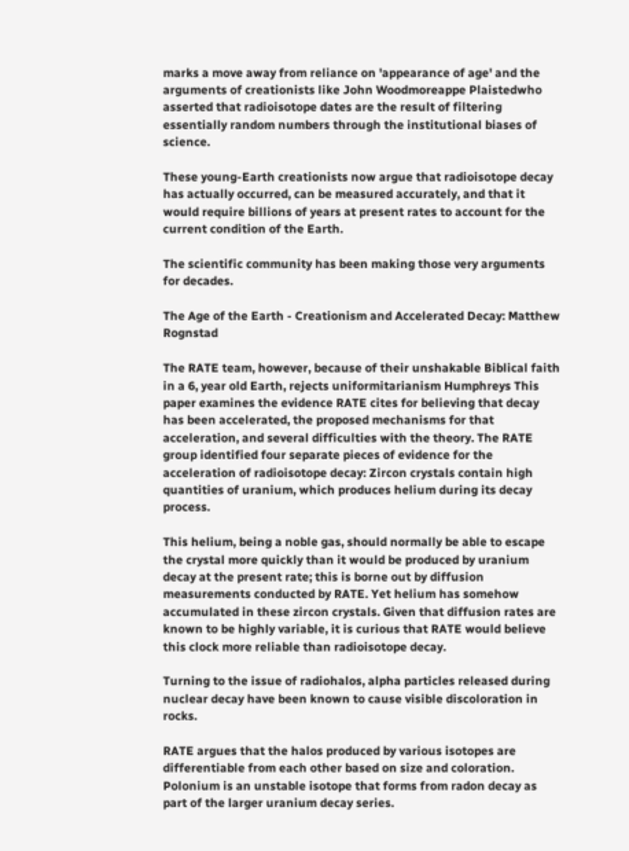marks a move away from reliance on 'appearance of age' and the arguments of creationists like John Woodmoreappe Plaistedwho asserted that radioisotope dates are the result of filtering essentially random numbers through the institutional biases of science.

These young-Earth creationists now argue that radioisotope decay has actually occurred, can be measured accurately, and that it would require billions of years at present rates to account for the current condition of the Earth.

The scientific community has been making those very arguments for decades.

The Age of the Earth - Creationism and Accelerated Decay: Matthew Rognstad

The RATE team, however, because of their unshakable Biblical faith in a 6, year old Earth, rejects uniformitarianism Humphreys This paper examines the evidence RATE cites for believing that decay has been accelerated, the proposed mechanisms for that acceleration, and several difficulties with the theory. The RATE group identified four separate pieces of evidence for the acceleration of radioisotope decay: Zircon crystals contain high quantities of uranium, which produces helium during its decay process.

This helium, being a noble gas, should normally be able to escape the crystal more quickly than it would be produced by uranium decay at the present rate; this is borne out by diffusion measurements conducted by RATE. Yet helium has somehow accumulated in these zircon crystals. Given that diffusion rates are known to be highly variable, it is curious that RATE would believe this clock more reliable than radioisotope decay.

Turning to the issue of radiohalos, alpha particles released during nuclear decay have been known to cause visible discoloration in rocks.

RATE argues that the halos produced by various isotopes are differentiable from each other based on size and coloration. Polonium is an unstable isotope that forms from radon decay as part of the larger uranium decay series.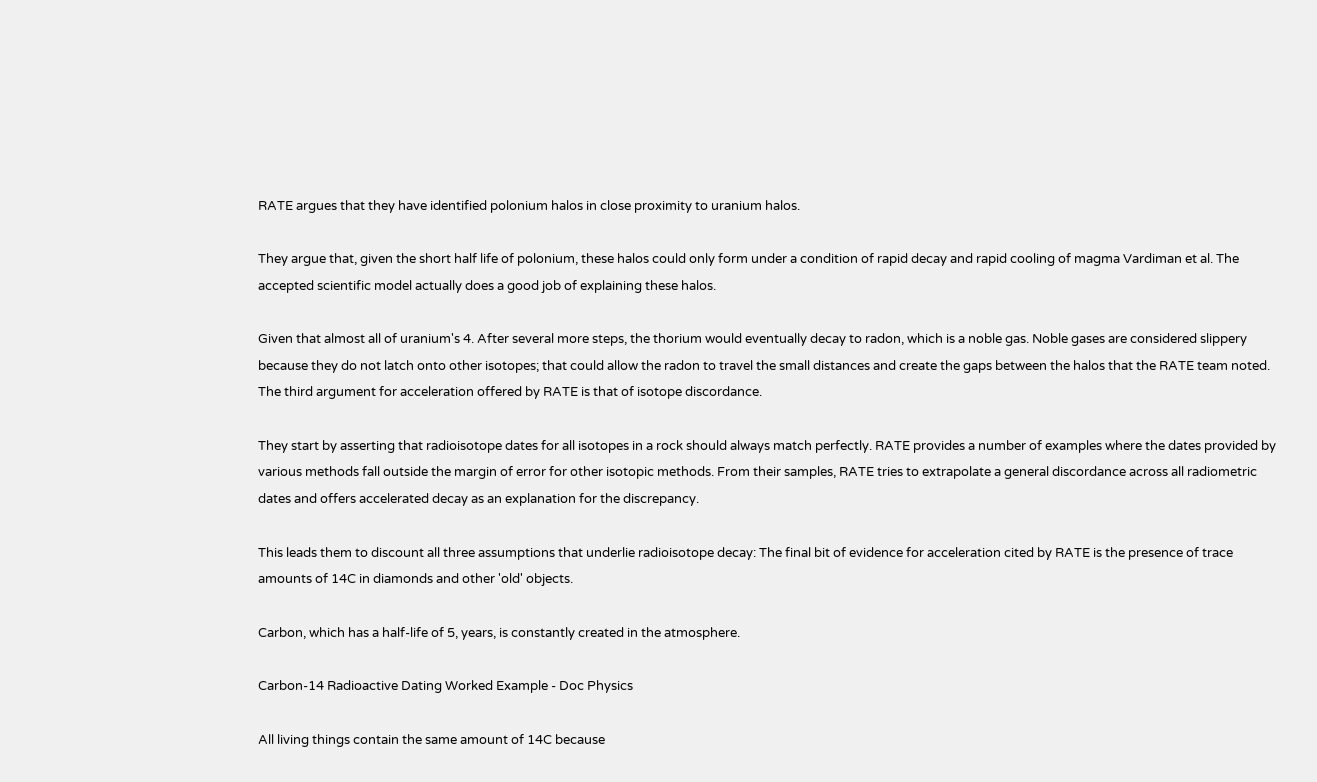RATE argues that they have identified polonium halos in close proximity to uranium halos.

They argue that, given the short half life of polonium, these halos could only form under a condition of rapid decay and rapid cooling of magma Vardiman et al. The accepted scientific model actually does a good job of explaining these halos.

Given that almost all of uranium's 4. After several more steps, the thorium would eventually decay to radon, which is a noble gas. Noble gases are considered slippery because they do not latch onto other isotopes; that could allow the radon to travel the small distances and create the gaps between the halos that the RATE team noted. The third argument for acceleration offered by RATE is that of isotope discordance.

They start by asserting that radioisotope dates for all isotopes in a rock should always match perfectly. RATE provides a number of examples where the dates provided by various methods fall outside the margin of error for other isotopic methods. From their samples, RATE tries to extrapolate a general discordance across all radiometric dates and offers accelerated decay as an explanation for the discrepancy.

This leads them to discount all three assumptions that underlie radioisotope decay: The final bit of evidence for acceleration cited by RATE is the presence of trace amounts of 14C in diamonds and other 'old' objects.

Carbon, which has a half-life of 5, years, is constantly created in the atmosphere.

Carbon-14 Radioactive Dating Worked Example - Doc Physics

All living things contain the same amount of 14C because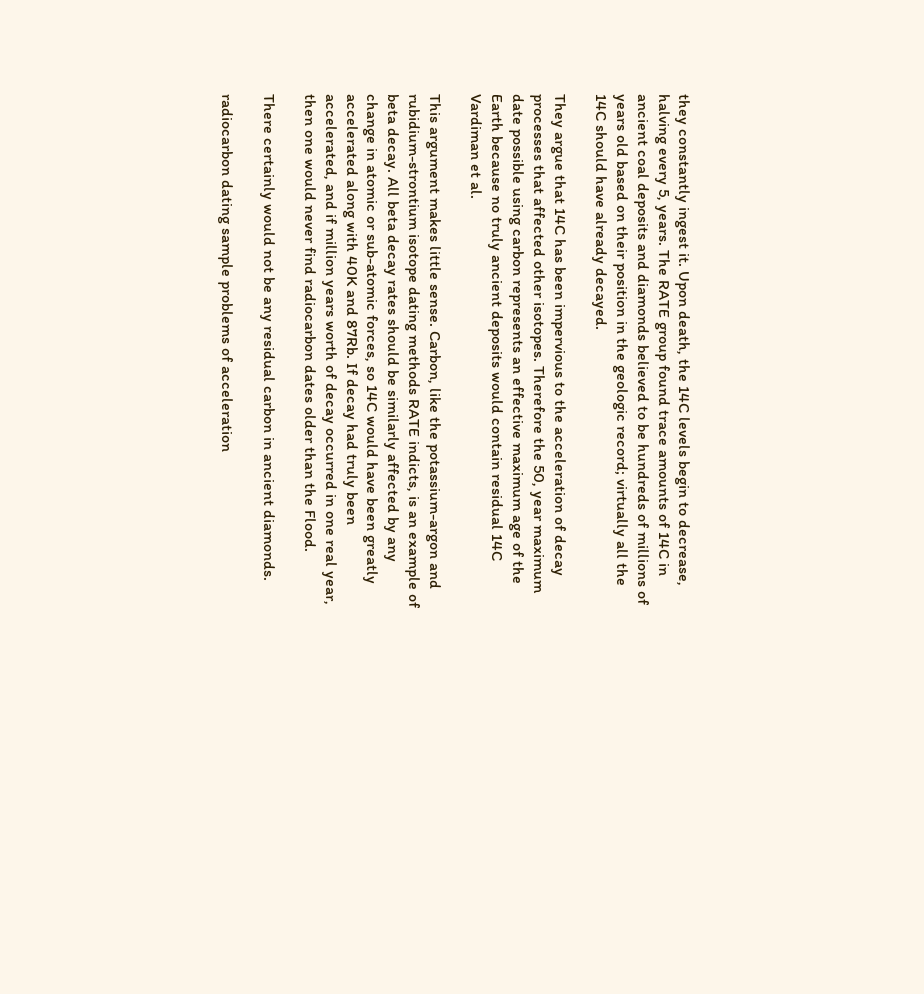they constantly ingest it. Upon death, the 14C levels begin to decrease, halving every 5, years. The RATE group found trace amounts of 14C in ancient coal deposits and diamonds believed to be hundreds of millions of years old based on their position in the geologic record; virtually all the 14C should have already decayed.

They argue that 14C has been impervious to the acceleration of decay processes that affected other isotopes. Therefore the 50, year maximum date possible using carbon represents an effective maximum age of the Earth because no truly ancient deposits would contain residual 14C Vardiman et al.

This argument makes little sense. Carbon, like the potassium-argon and rubidium-strontium isotope dating methods RATE indicts, is an example of beta decay. All beta decay rates should be similarly affected by any change in atomic or sub-atomic forces, so 14C would have been greatly accelerated along with 40K and 87Rb. If decay had truly been accelerated, and if million years worth of decay occurred in one real year, then one would never find radiocarbon dates older than the Flood.

There certainly would not be any residual carbon in ancient diamonds.

radiocarbon dating sample problems of acceleration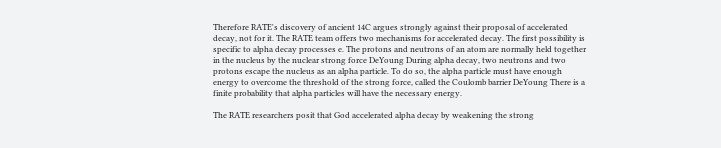Therefore RATE's discovery of ancient 14C argues strongly against their proposal of accelerated decay, not for it. The RATE team offers two mechanisms for accelerated decay. The first possibility is specific to alpha decay processes e. The protons and neutrons of an atom are normally held together in the nucleus by the nuclear strong force DeYoung During alpha decay, two neutrons and two protons escape the nucleus as an alpha particle. To do so, the alpha particle must have enough energy to overcome the threshold of the strong force, called the Coulomb barrier DeYoung There is a finite probability that alpha particles will have the necessary energy.

The RATE researchers posit that God accelerated alpha decay by weakening the strong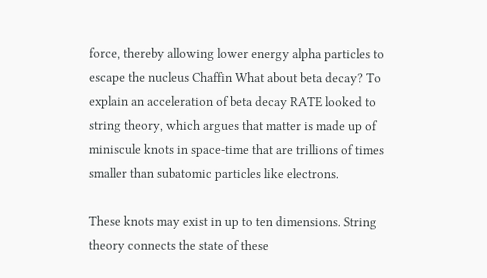force, thereby allowing lower energy alpha particles to escape the nucleus Chaffin What about beta decay? To explain an acceleration of beta decay RATE looked to string theory, which argues that matter is made up of miniscule knots in space-time that are trillions of times smaller than subatomic particles like electrons.

These knots may exist in up to ten dimensions. String theory connects the state of these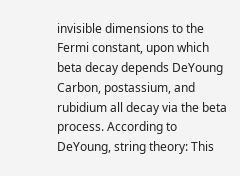invisible dimensions to the Fermi constant, upon which beta decay depends DeYoung Carbon, postassium, and rubidium all decay via the beta process. According to DeYoung, string theory: This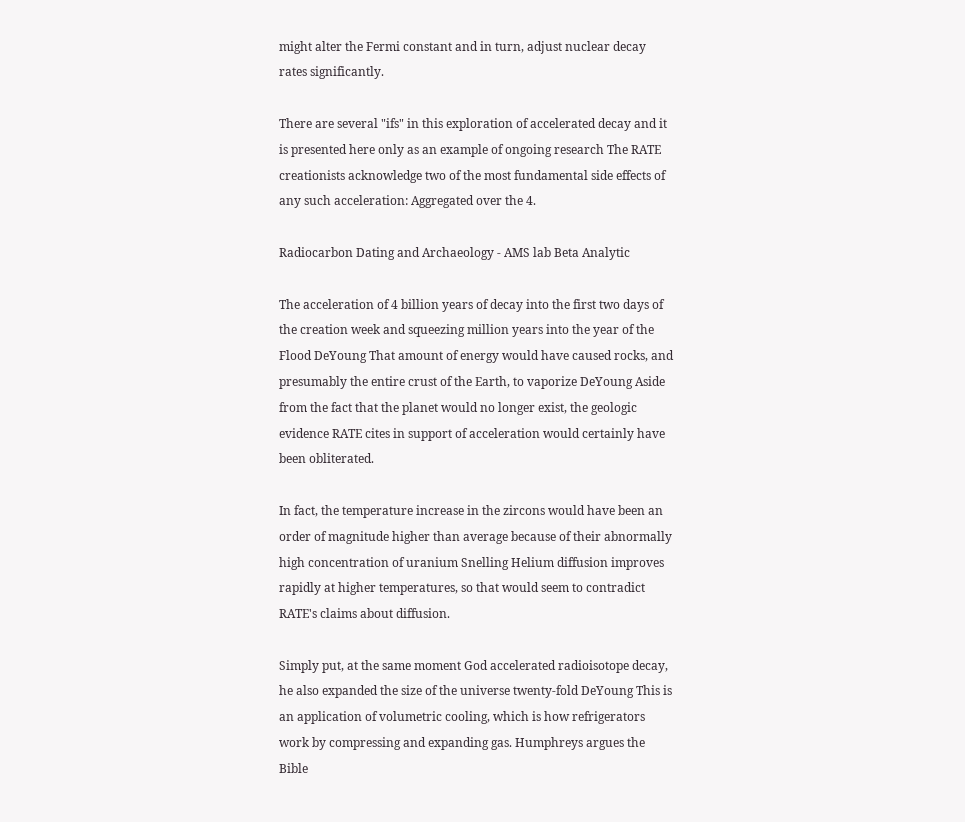might alter the Fermi constant and in turn, adjust nuclear decay rates significantly.

There are several "ifs" in this exploration of accelerated decay and it is presented here only as an example of ongoing research The RATE creationists acknowledge two of the most fundamental side effects of any such acceleration: Aggregated over the 4.

Radiocarbon Dating and Archaeology - AMS lab Beta Analytic

The acceleration of 4 billion years of decay into the first two days of the creation week and squeezing million years into the year of the Flood DeYoung That amount of energy would have caused rocks, and presumably the entire crust of the Earth, to vaporize DeYoung Aside from the fact that the planet would no longer exist, the geologic evidence RATE cites in support of acceleration would certainly have been obliterated.

In fact, the temperature increase in the zircons would have been an order of magnitude higher than average because of their abnormally high concentration of uranium Snelling Helium diffusion improves rapidly at higher temperatures, so that would seem to contradict RATE's claims about diffusion.

Simply put, at the same moment God accelerated radioisotope decay, he also expanded the size of the universe twenty-fold DeYoung This is an application of volumetric cooling, which is how refrigerators work by compressing and expanding gas. Humphreys argues the Bible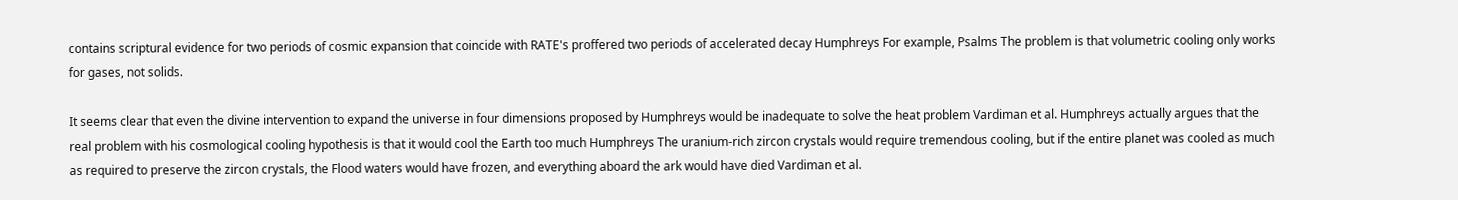contains scriptural evidence for two periods of cosmic expansion that coincide with RATE's proffered two periods of accelerated decay Humphreys For example, Psalms The problem is that volumetric cooling only works for gases, not solids.

It seems clear that even the divine intervention to expand the universe in four dimensions proposed by Humphreys would be inadequate to solve the heat problem Vardiman et al. Humphreys actually argues that the real problem with his cosmological cooling hypothesis is that it would cool the Earth too much Humphreys The uranium-rich zircon crystals would require tremendous cooling, but if the entire planet was cooled as much as required to preserve the zircon crystals, the Flood waters would have frozen, and everything aboard the ark would have died Vardiman et al.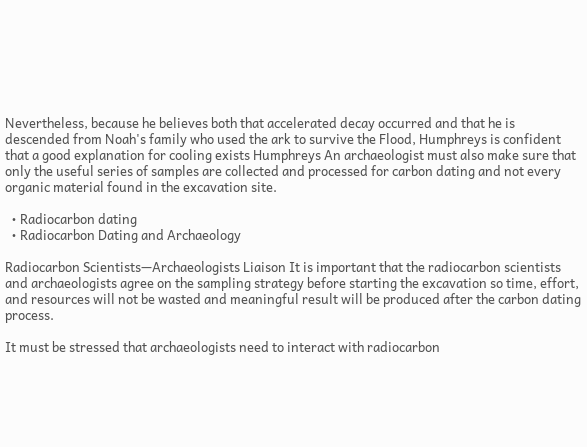Nevertheless, because he believes both that accelerated decay occurred and that he is descended from Noah's family who used the ark to survive the Flood, Humphreys is confident that a good explanation for cooling exists Humphreys An archaeologist must also make sure that only the useful series of samples are collected and processed for carbon dating and not every organic material found in the excavation site.

  • Radiocarbon dating
  • Radiocarbon Dating and Archaeology

Radiocarbon Scientists—Archaeologists Liaison It is important that the radiocarbon scientists and archaeologists agree on the sampling strategy before starting the excavation so time, effort, and resources will not be wasted and meaningful result will be produced after the carbon dating process.

It must be stressed that archaeologists need to interact with radiocarbon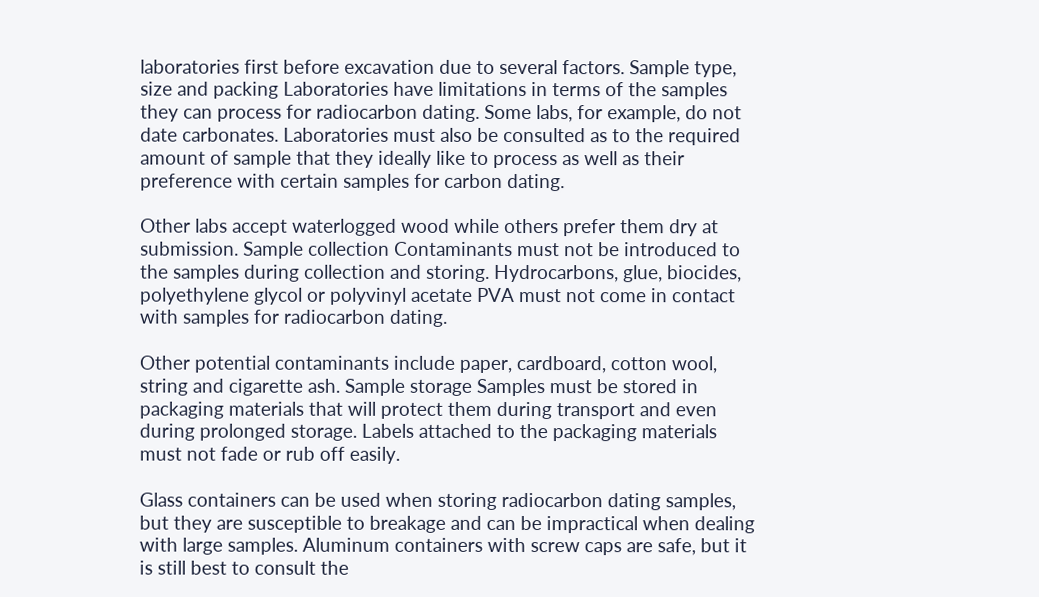laboratories first before excavation due to several factors. Sample type, size and packing Laboratories have limitations in terms of the samples they can process for radiocarbon dating. Some labs, for example, do not date carbonates. Laboratories must also be consulted as to the required amount of sample that they ideally like to process as well as their preference with certain samples for carbon dating.

Other labs accept waterlogged wood while others prefer them dry at submission. Sample collection Contaminants must not be introduced to the samples during collection and storing. Hydrocarbons, glue, biocides, polyethylene glycol or polyvinyl acetate PVA must not come in contact with samples for radiocarbon dating.

Other potential contaminants include paper, cardboard, cotton wool, string and cigarette ash. Sample storage Samples must be stored in packaging materials that will protect them during transport and even during prolonged storage. Labels attached to the packaging materials must not fade or rub off easily.

Glass containers can be used when storing radiocarbon dating samples, but they are susceptible to breakage and can be impractical when dealing with large samples. Aluminum containers with screw caps are safe, but it is still best to consult the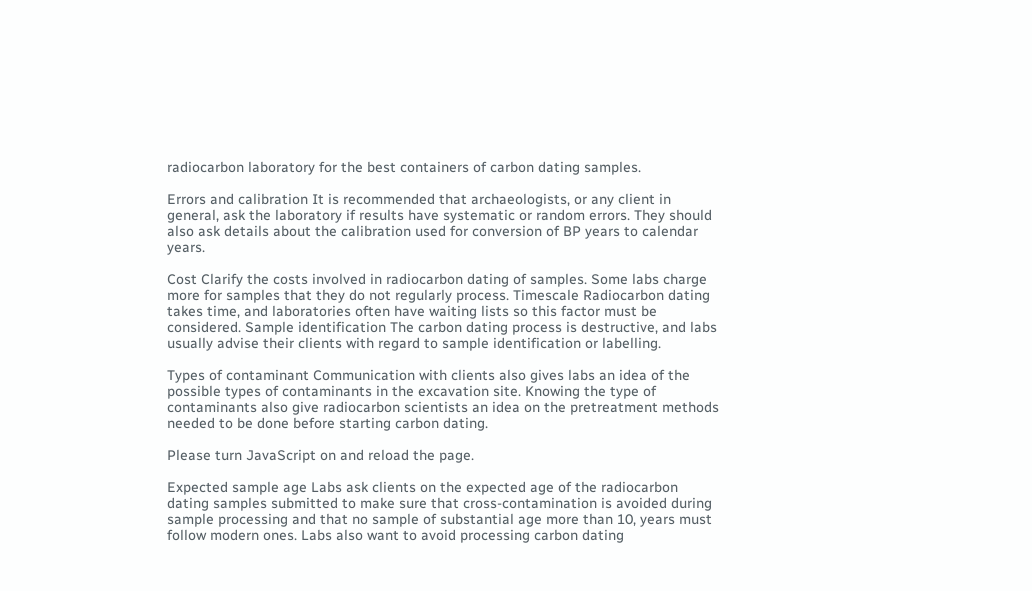radiocarbon laboratory for the best containers of carbon dating samples.

Errors and calibration It is recommended that archaeologists, or any client in general, ask the laboratory if results have systematic or random errors. They should also ask details about the calibration used for conversion of BP years to calendar years.

Cost Clarify the costs involved in radiocarbon dating of samples. Some labs charge more for samples that they do not regularly process. Timescale Radiocarbon dating takes time, and laboratories often have waiting lists so this factor must be considered. Sample identification The carbon dating process is destructive, and labs usually advise their clients with regard to sample identification or labelling.

Types of contaminant Communication with clients also gives labs an idea of the possible types of contaminants in the excavation site. Knowing the type of contaminants also give radiocarbon scientists an idea on the pretreatment methods needed to be done before starting carbon dating.

Please turn JavaScript on and reload the page.

Expected sample age Labs ask clients on the expected age of the radiocarbon dating samples submitted to make sure that cross-contamination is avoided during sample processing and that no sample of substantial age more than 10, years must follow modern ones. Labs also want to avoid processing carbon dating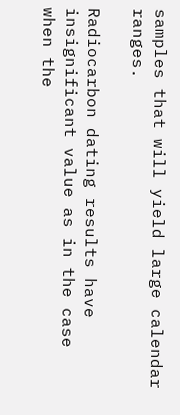samples that will yield large calendar ranges.

Radiocarbon dating results have insignificant value as in the case when the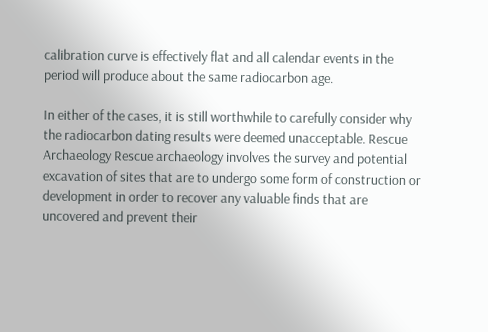calibration curve is effectively flat and all calendar events in the period will produce about the same radiocarbon age.

In either of the cases, it is still worthwhile to carefully consider why the radiocarbon dating results were deemed unacceptable. Rescue Archaeology Rescue archaeology involves the survey and potential excavation of sites that are to undergo some form of construction or development in order to recover any valuable finds that are uncovered and prevent their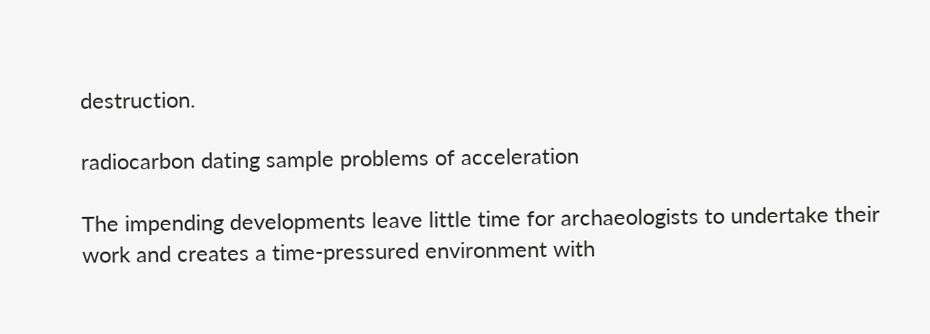destruction.

radiocarbon dating sample problems of acceleration

The impending developments leave little time for archaeologists to undertake their work and creates a time-pressured environment with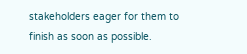stakeholders eager for them to finish as soon as possible.